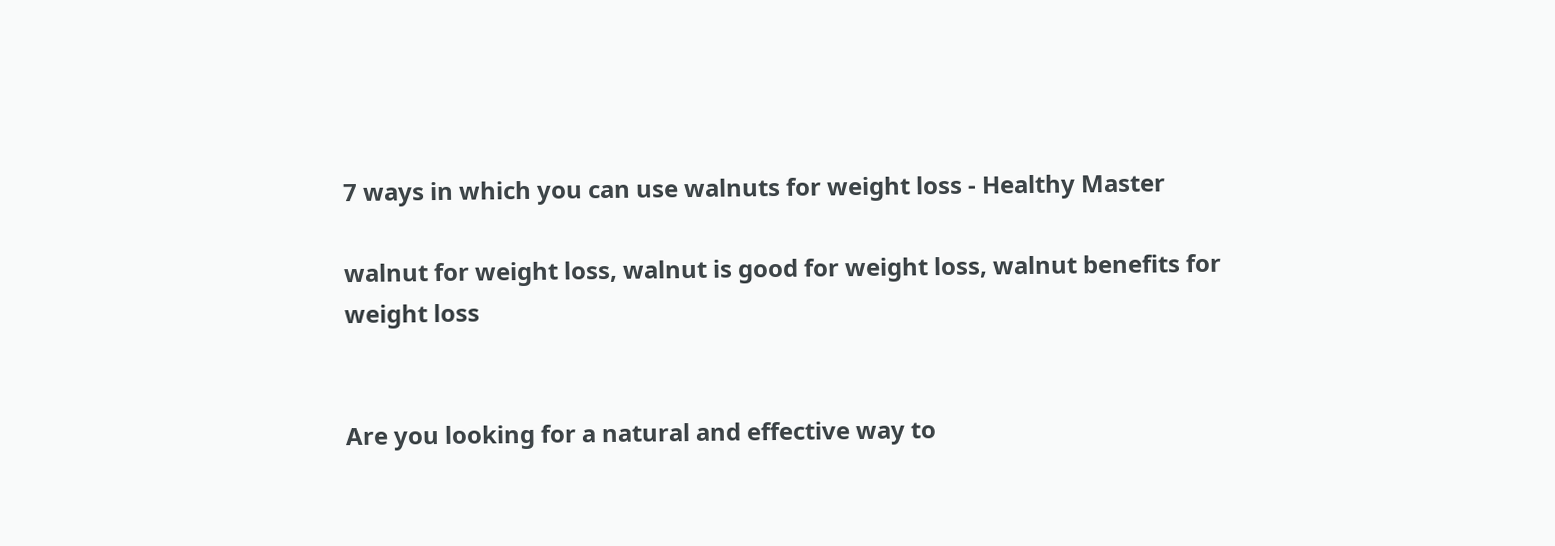7 ways in which you can use walnuts for weight loss - Healthy Master

walnut for weight loss, walnut is good for weight loss, walnut benefits for weight loss


Are you looking for a natural and effective way to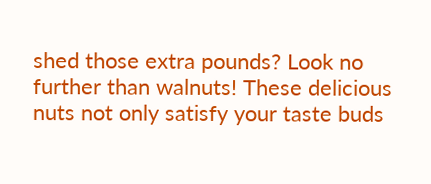shed those extra pounds? Look no further than walnuts! These delicious nuts not only satisfy your taste buds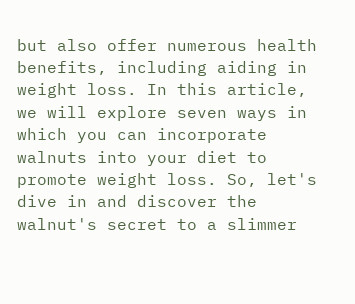but also offer numerous health benefits, including aiding in weight loss. In this article, we will explore seven ways in which you can incorporate walnuts into your diet to promote weight loss. So, let's dive in and discover the walnut's secret to a slimmer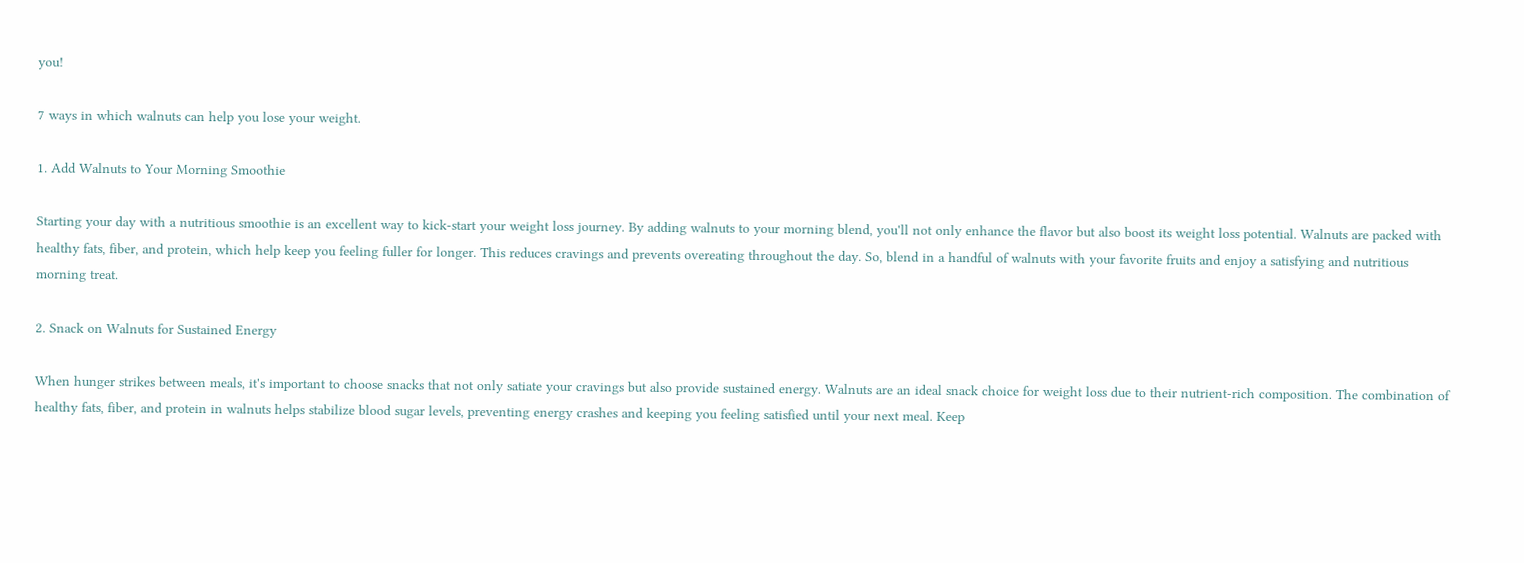you!

7 ways in which walnuts can help you lose your weight.

1. Add Walnuts to Your Morning Smoothie

Starting your day with a nutritious smoothie is an excellent way to kick-start your weight loss journey. By adding walnuts to your morning blend, you'll not only enhance the flavor but also boost its weight loss potential. Walnuts are packed with healthy fats, fiber, and protein, which help keep you feeling fuller for longer. This reduces cravings and prevents overeating throughout the day. So, blend in a handful of walnuts with your favorite fruits and enjoy a satisfying and nutritious morning treat.

2. Snack on Walnuts for Sustained Energy

When hunger strikes between meals, it's important to choose snacks that not only satiate your cravings but also provide sustained energy. Walnuts are an ideal snack choice for weight loss due to their nutrient-rich composition. The combination of healthy fats, fiber, and protein in walnuts helps stabilize blood sugar levels, preventing energy crashes and keeping you feeling satisfied until your next meal. Keep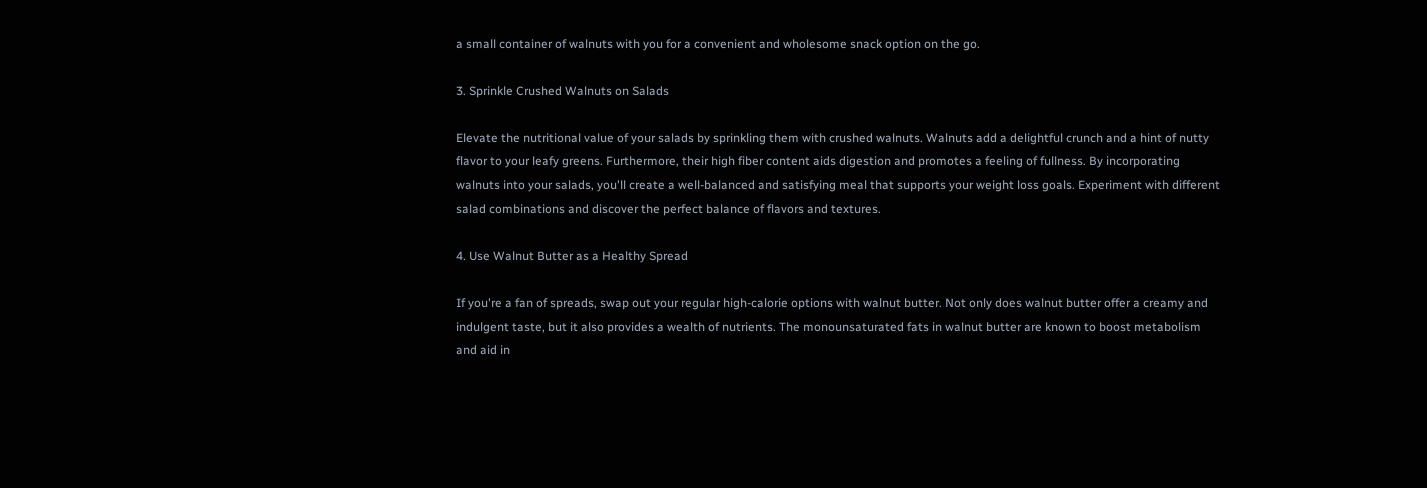a small container of walnuts with you for a convenient and wholesome snack option on the go.

3. Sprinkle Crushed Walnuts on Salads

Elevate the nutritional value of your salads by sprinkling them with crushed walnuts. Walnuts add a delightful crunch and a hint of nutty flavor to your leafy greens. Furthermore, their high fiber content aids digestion and promotes a feeling of fullness. By incorporating walnuts into your salads, you'll create a well-balanced and satisfying meal that supports your weight loss goals. Experiment with different salad combinations and discover the perfect balance of flavors and textures.

4. Use Walnut Butter as a Healthy Spread

If you're a fan of spreads, swap out your regular high-calorie options with walnut butter. Not only does walnut butter offer a creamy and indulgent taste, but it also provides a wealth of nutrients. The monounsaturated fats in walnut butter are known to boost metabolism and aid in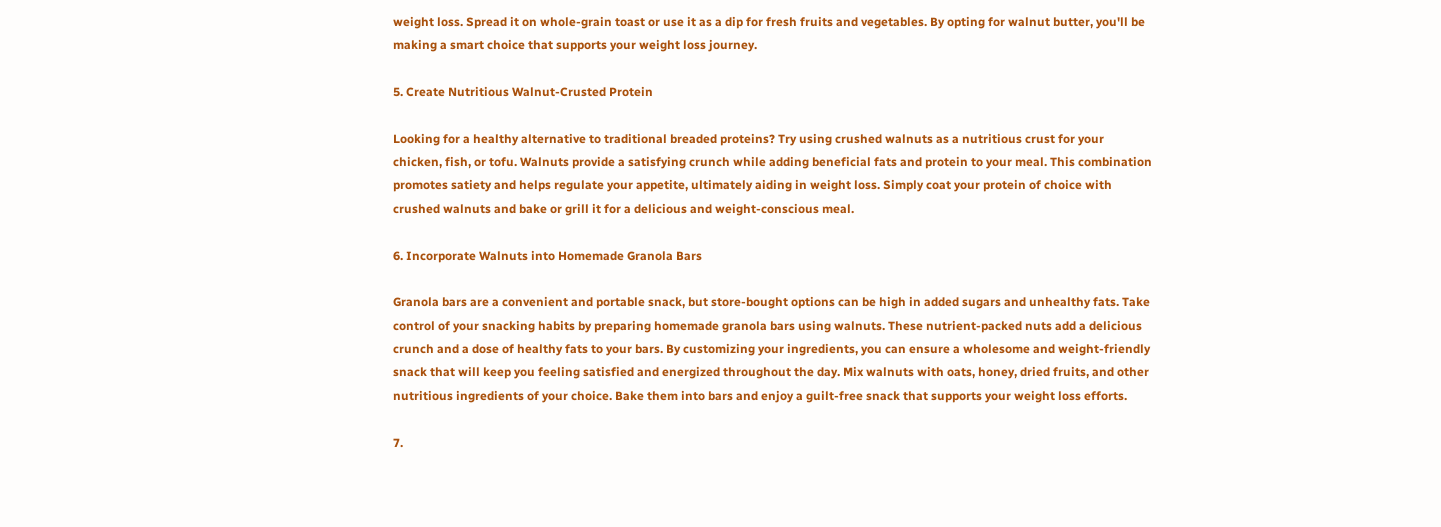weight loss. Spread it on whole-grain toast or use it as a dip for fresh fruits and vegetables. By opting for walnut butter, you'll be making a smart choice that supports your weight loss journey.

5. Create Nutritious Walnut-Crusted Protein

Looking for a healthy alternative to traditional breaded proteins? Try using crushed walnuts as a nutritious crust for your chicken, fish, or tofu. Walnuts provide a satisfying crunch while adding beneficial fats and protein to your meal. This combination promotes satiety and helps regulate your appetite, ultimately aiding in weight loss. Simply coat your protein of choice with crushed walnuts and bake or grill it for a delicious and weight-conscious meal.

6. Incorporate Walnuts into Homemade Granola Bars

Granola bars are a convenient and portable snack, but store-bought options can be high in added sugars and unhealthy fats. Take control of your snacking habits by preparing homemade granola bars using walnuts. These nutrient-packed nuts add a delicious crunch and a dose of healthy fats to your bars. By customizing your ingredients, you can ensure a wholesome and weight-friendly snack that will keep you feeling satisfied and energized throughout the day. Mix walnuts with oats, honey, dried fruits, and other nutritious ingredients of your choice. Bake them into bars and enjoy a guilt-free snack that supports your weight loss efforts.

7.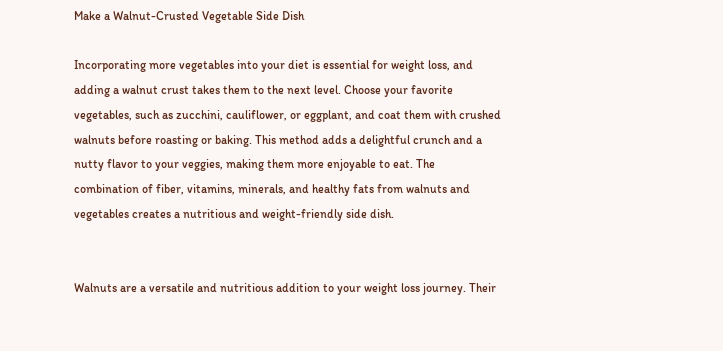Make a Walnut-Crusted Vegetable Side Dish

Incorporating more vegetables into your diet is essential for weight loss, and adding a walnut crust takes them to the next level. Choose your favorite vegetables, such as zucchini, cauliflower, or eggplant, and coat them with crushed walnuts before roasting or baking. This method adds a delightful crunch and a nutty flavor to your veggies, making them more enjoyable to eat. The combination of fiber, vitamins, minerals, and healthy fats from walnuts and vegetables creates a nutritious and weight-friendly side dish.


Walnuts are a versatile and nutritious addition to your weight loss journey. Their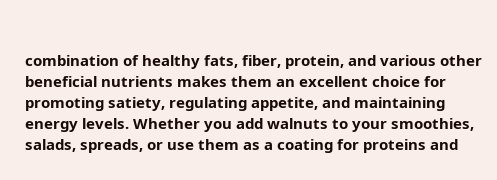combination of healthy fats, fiber, protein, and various other beneficial nutrients makes them an excellent choice for promoting satiety, regulating appetite, and maintaining energy levels. Whether you add walnuts to your smoothies, salads, spreads, or use them as a coating for proteins and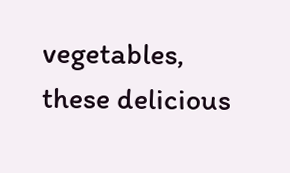vegetables, these delicious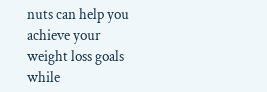nuts can help you achieve your weight loss goals while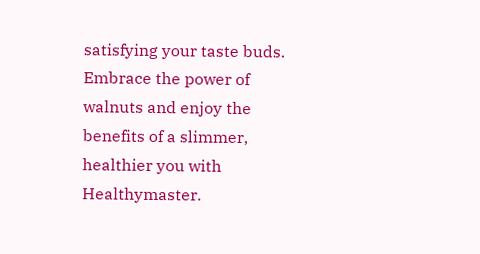satisfying your taste buds. Embrace the power of walnuts and enjoy the benefits of a slimmer, healthier you with Healthymaster.